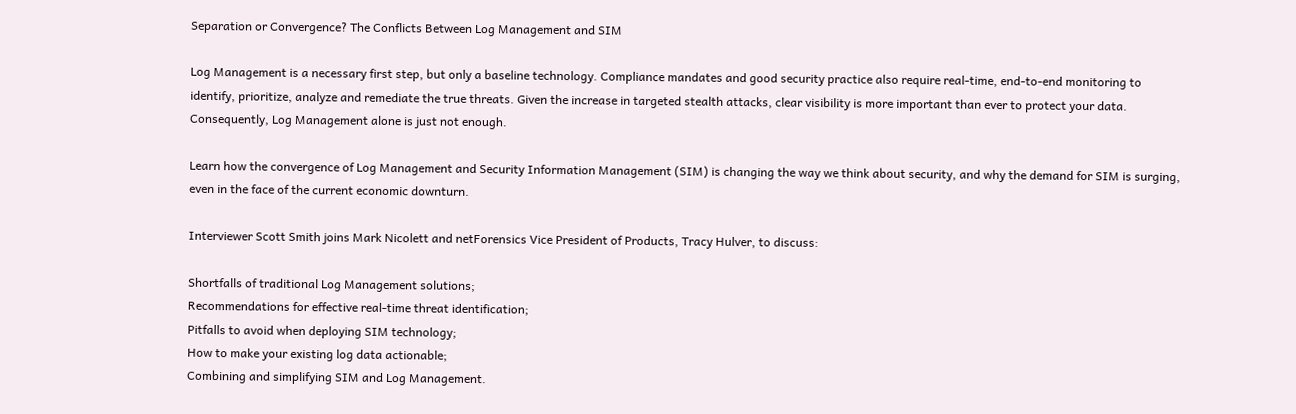Separation or Convergence? The Conflicts Between Log Management and SIM

Log Management is a necessary first step, but only a baseline technology. Compliance mandates and good security practice also require real-time, end-to-end monitoring to identify, prioritize, analyze and remediate the true threats. Given the increase in targeted stealth attacks, clear visibility is more important than ever to protect your data. Consequently, Log Management alone is just not enough.

Learn how the convergence of Log Management and Security Information Management (SIM) is changing the way we think about security, and why the demand for SIM is surging, even in the face of the current economic downturn.

Interviewer Scott Smith joins Mark Nicolett and netForensics Vice President of Products, Tracy Hulver, to discuss:

Shortfalls of traditional Log Management solutions;
Recommendations for effective real-time threat identification;
Pitfalls to avoid when deploying SIM technology;
How to make your existing log data actionable;
Combining and simplifying SIM and Log Management.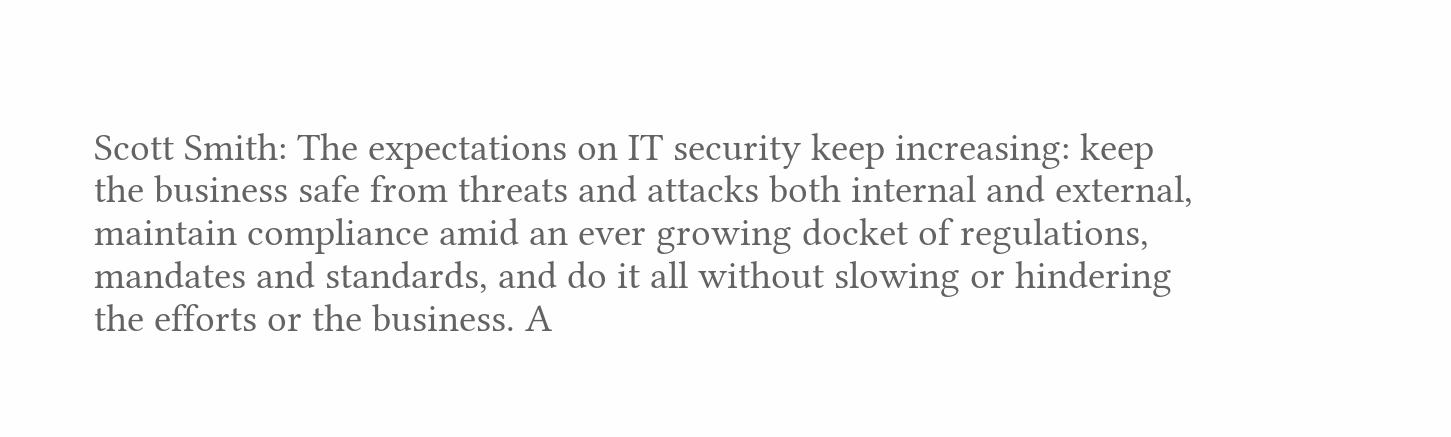Scott Smith: The expectations on IT security keep increasing: keep the business safe from threats and attacks both internal and external, maintain compliance amid an ever growing docket of regulations, mandates and standards, and do it all without slowing or hindering the efforts or the business. A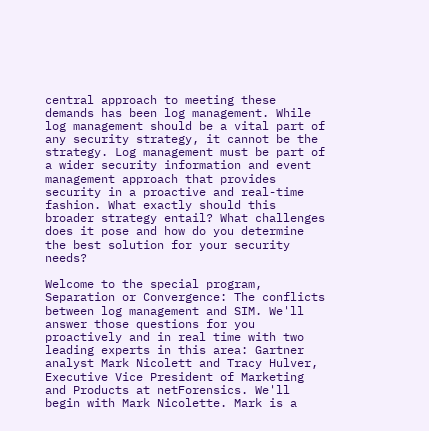central approach to meeting these demands has been log management. While log management should be a vital part of any security strategy, it cannot be the strategy. Log management must be part of a wider security information and event management approach that provides security in a proactive and real-time fashion. What exactly should this broader strategy entail? What challenges does it pose and how do you determine the best solution for your security needs?

Welcome to the special program, Separation or Convergence: The conflicts between log management and SIM. We'll answer those questions for you proactively and in real time with two leading experts in this area: Gartner analyst Mark Nicolett and Tracy Hulver, Executive Vice President of Marketing and Products at netForensics. We'll begin with Mark Nicolette. Mark is a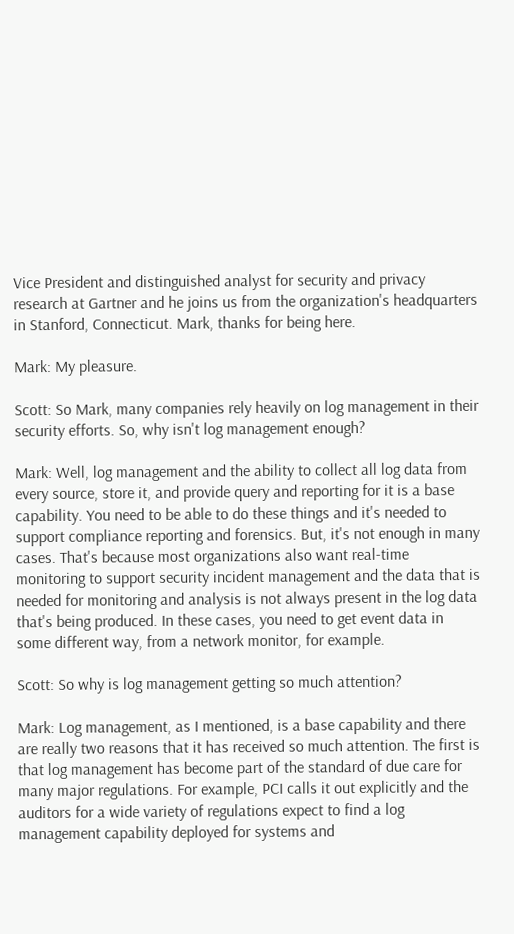Vice President and distinguished analyst for security and privacy research at Gartner and he joins us from the organization's headquarters in Stanford, Connecticut. Mark, thanks for being here.

Mark: My pleasure.

Scott: So Mark, many companies rely heavily on log management in their security efforts. So, why isn't log management enough?

Mark: Well, log management and the ability to collect all log data from every source, store it, and provide query and reporting for it is a base capability. You need to be able to do these things and it's needed to support compliance reporting and forensics. But, it's not enough in many cases. That's because most organizations also want real-time monitoring to support security incident management and the data that is needed for monitoring and analysis is not always present in the log data that's being produced. In these cases, you need to get event data in some different way, from a network monitor, for example.

Scott: So why is log management getting so much attention?

Mark: Log management, as I mentioned, is a base capability and there are really two reasons that it has received so much attention. The first is that log management has become part of the standard of due care for many major regulations. For example, PCI calls it out explicitly and the auditors for a wide variety of regulations expect to find a log management capability deployed for systems and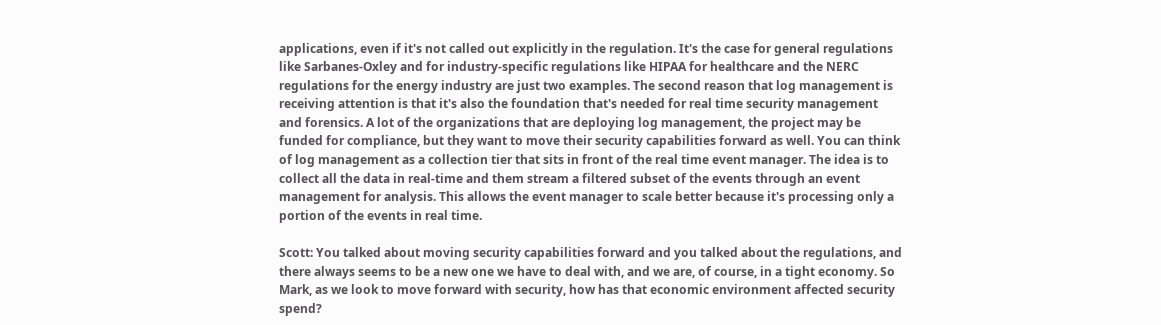applications, even if it's not called out explicitly in the regulation. It's the case for general regulations like Sarbanes-Oxley and for industry-specific regulations like HIPAA for healthcare and the NERC regulations for the energy industry are just two examples. The second reason that log management is receiving attention is that it's also the foundation that's needed for real time security management and forensics. A lot of the organizations that are deploying log management, the project may be funded for compliance, but they want to move their security capabilities forward as well. You can think of log management as a collection tier that sits in front of the real time event manager. The idea is to collect all the data in real-time and them stream a filtered subset of the events through an event management for analysis. This allows the event manager to scale better because it's processing only a portion of the events in real time.

Scott: You talked about moving security capabilities forward and you talked about the regulations, and there always seems to be a new one we have to deal with, and we are, of course, in a tight economy. So Mark, as we look to move forward with security, how has that economic environment affected security spend?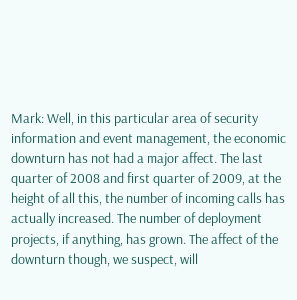Mark: Well, in this particular area of security information and event management, the economic downturn has not had a major affect. The last quarter of 2008 and first quarter of 2009, at the height of all this, the number of incoming calls has actually increased. The number of deployment projects, if anything, has grown. The affect of the downturn though, we suspect, will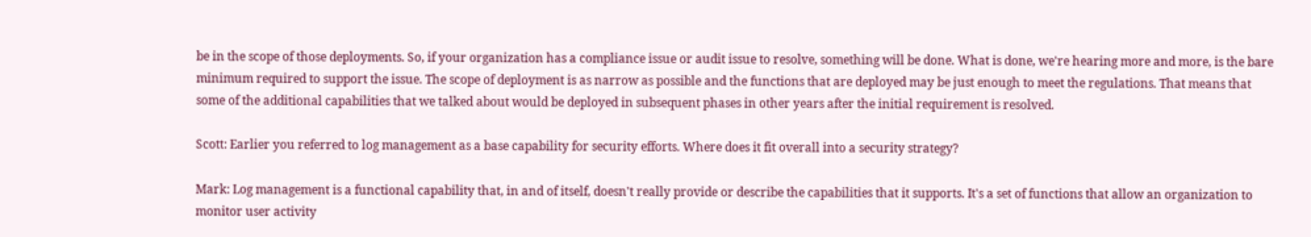be in the scope of those deployments. So, if your organization has a compliance issue or audit issue to resolve, something will be done. What is done, we're hearing more and more, is the bare minimum required to support the issue. The scope of deployment is as narrow as possible and the functions that are deployed may be just enough to meet the regulations. That means that some of the additional capabilities that we talked about would be deployed in subsequent phases in other years after the initial requirement is resolved.

Scott: Earlier you referred to log management as a base capability for security efforts. Where does it fit overall into a security strategy?

Mark: Log management is a functional capability that, in and of itself, doesn't really provide or describe the capabilities that it supports. It's a set of functions that allow an organization to monitor user activity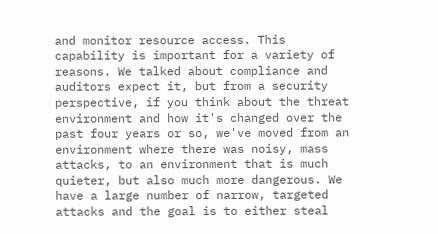and monitor resource access. This capability is important for a variety of reasons. We talked about compliance and auditors expect it, but from a security perspective, if you think about the threat environment and how it's changed over the past four years or so, we've moved from an environment where there was noisy, mass attacks, to an environment that is much quieter, but also much more dangerous. We have a large number of narrow, targeted attacks and the goal is to either steal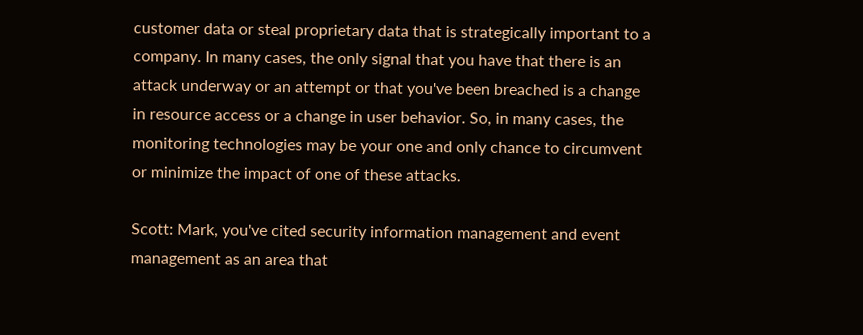customer data or steal proprietary data that is strategically important to a company. In many cases, the only signal that you have that there is an attack underway or an attempt or that you've been breached is a change in resource access or a change in user behavior. So, in many cases, the monitoring technologies may be your one and only chance to circumvent or minimize the impact of one of these attacks.

Scott: Mark, you've cited security information management and event management as an area that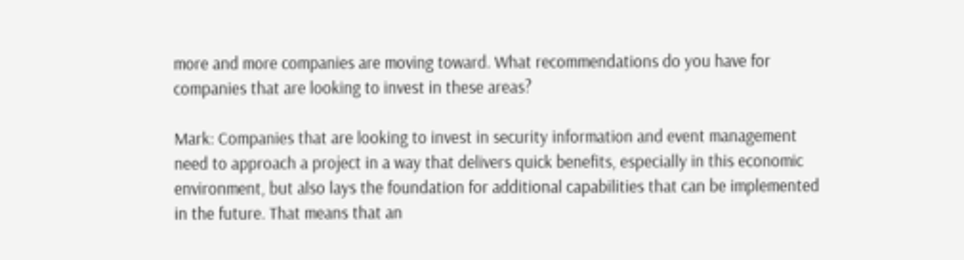more and more companies are moving toward. What recommendations do you have for companies that are looking to invest in these areas?

Mark: Companies that are looking to invest in security information and event management need to approach a project in a way that delivers quick benefits, especially in this economic environment, but also lays the foundation for additional capabilities that can be implemented in the future. That means that an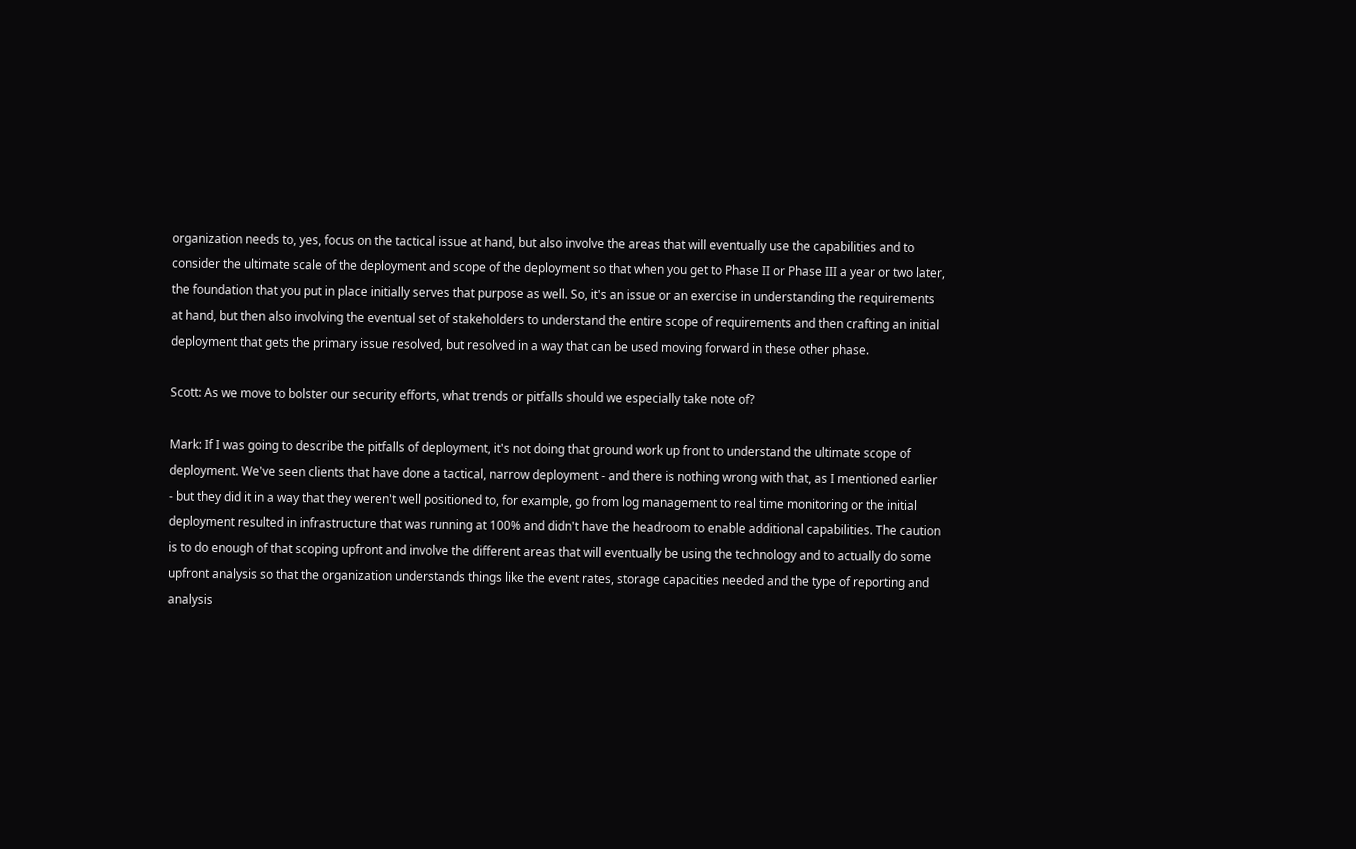organization needs to, yes, focus on the tactical issue at hand, but also involve the areas that will eventually use the capabilities and to consider the ultimate scale of the deployment and scope of the deployment so that when you get to Phase II or Phase III a year or two later, the foundation that you put in place initially serves that purpose as well. So, it's an issue or an exercise in understanding the requirements at hand, but then also involving the eventual set of stakeholders to understand the entire scope of requirements and then crafting an initial deployment that gets the primary issue resolved, but resolved in a way that can be used moving forward in these other phase.

Scott: As we move to bolster our security efforts, what trends or pitfalls should we especially take note of?

Mark: If I was going to describe the pitfalls of deployment, it's not doing that ground work up front to understand the ultimate scope of deployment. We've seen clients that have done a tactical, narrow deployment - and there is nothing wrong with that, as I mentioned earlier - but they did it in a way that they weren't well positioned to, for example, go from log management to real time monitoring or the initial deployment resulted in infrastructure that was running at 100% and didn't have the headroom to enable additional capabilities. The caution is to do enough of that scoping upfront and involve the different areas that will eventually be using the technology and to actually do some upfront analysis so that the organization understands things like the event rates, storage capacities needed and the type of reporting and analysis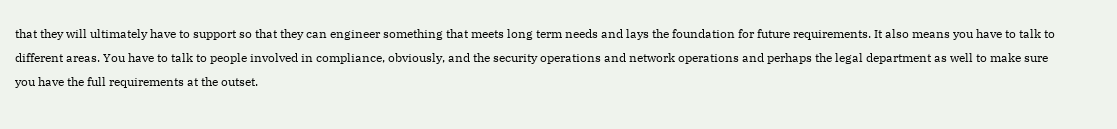that they will ultimately have to support so that they can engineer something that meets long term needs and lays the foundation for future requirements. It also means you have to talk to different areas. You have to talk to people involved in compliance, obviously, and the security operations and network operations and perhaps the legal department as well to make sure you have the full requirements at the outset.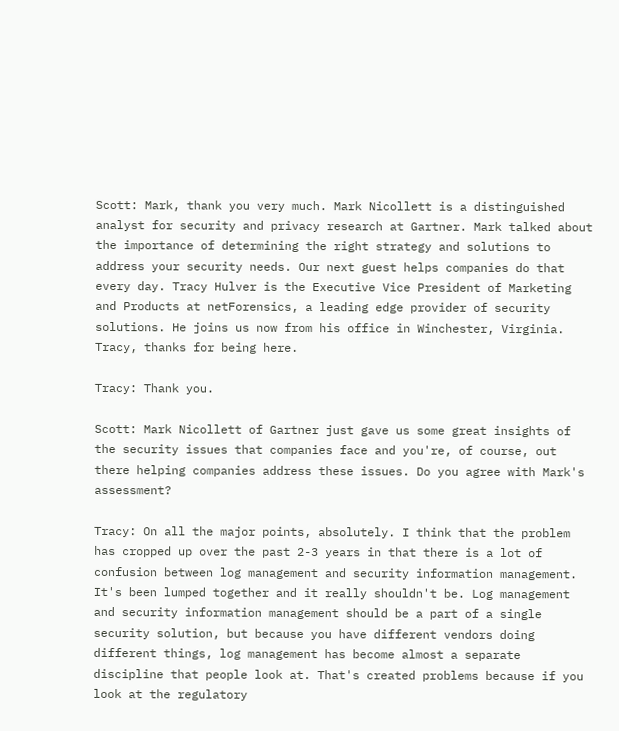Scott: Mark, thank you very much. Mark Nicollett is a distinguished analyst for security and privacy research at Gartner. Mark talked about the importance of determining the right strategy and solutions to address your security needs. Our next guest helps companies do that every day. Tracy Hulver is the Executive Vice President of Marketing and Products at netForensics, a leading edge provider of security solutions. He joins us now from his office in Winchester, Virginia. Tracy, thanks for being here.

Tracy: Thank you.

Scott: Mark Nicollett of Gartner just gave us some great insights of the security issues that companies face and you're, of course, out there helping companies address these issues. Do you agree with Mark's assessment?

Tracy: On all the major points, absolutely. I think that the problem has cropped up over the past 2-3 years in that there is a lot of confusion between log management and security information management. It's been lumped together and it really shouldn't be. Log management and security information management should be a part of a single security solution, but because you have different vendors doing different things, log management has become almost a separate discipline that people look at. That's created problems because if you look at the regulatory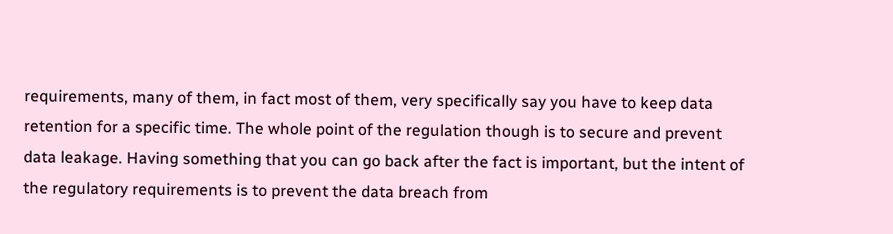requirements, many of them, in fact most of them, very specifically say you have to keep data retention for a specific time. The whole point of the regulation though is to secure and prevent data leakage. Having something that you can go back after the fact is important, but the intent of the regulatory requirements is to prevent the data breach from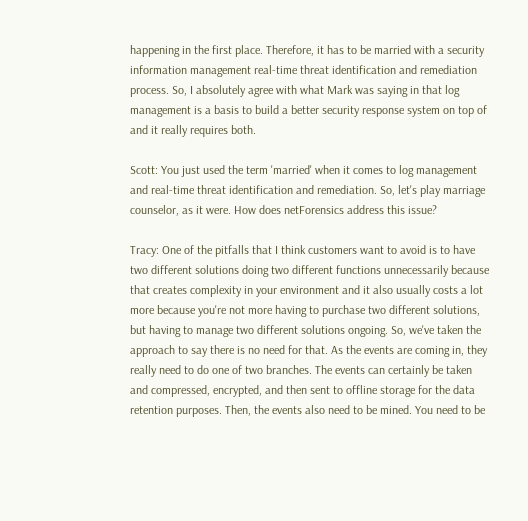happening in the first place. Therefore, it has to be married with a security information management real-time threat identification and remediation process. So, I absolutely agree with what Mark was saying in that log management is a basis to build a better security response system on top of and it really requires both.

Scott: You just used the term 'married' when it comes to log management and real-time threat identification and remediation. So, let's play marriage counselor, as it were. How does netForensics address this issue?

Tracy: One of the pitfalls that I think customers want to avoid is to have two different solutions doing two different functions unnecessarily because that creates complexity in your environment and it also usually costs a lot more because you're not more having to purchase two different solutions, but having to manage two different solutions ongoing. So, we've taken the approach to say there is no need for that. As the events are coming in, they really need to do one of two branches. The events can certainly be taken and compressed, encrypted, and then sent to offline storage for the data retention purposes. Then, the events also need to be mined. You need to be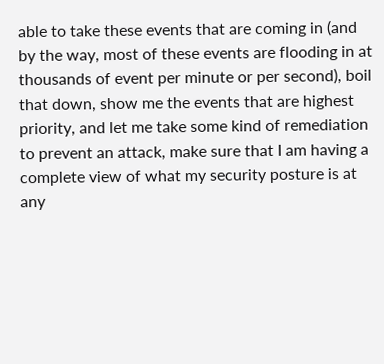able to take these events that are coming in (and by the way, most of these events are flooding in at thousands of event per minute or per second), boil that down, show me the events that are highest priority, and let me take some kind of remediation to prevent an attack, make sure that I am having a complete view of what my security posture is at any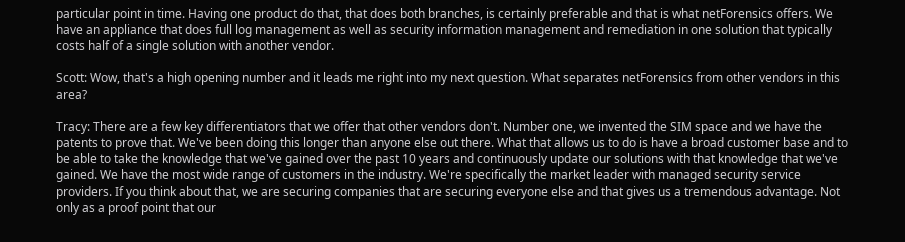particular point in time. Having one product do that, that does both branches, is certainly preferable and that is what netForensics offers. We have an appliance that does full log management as well as security information management and remediation in one solution that typically costs half of a single solution with another vendor.

Scott: Wow, that's a high opening number and it leads me right into my next question. What separates netForensics from other vendors in this area?

Tracy: There are a few key differentiators that we offer that other vendors don't. Number one, we invented the SIM space and we have the patents to prove that. We've been doing this longer than anyone else out there. What that allows us to do is have a broad customer base and to be able to take the knowledge that we've gained over the past 10 years and continuously update our solutions with that knowledge that we've gained. We have the most wide range of customers in the industry. We're specifically the market leader with managed security service providers. If you think about that, we are securing companies that are securing everyone else and that gives us a tremendous advantage. Not only as a proof point that our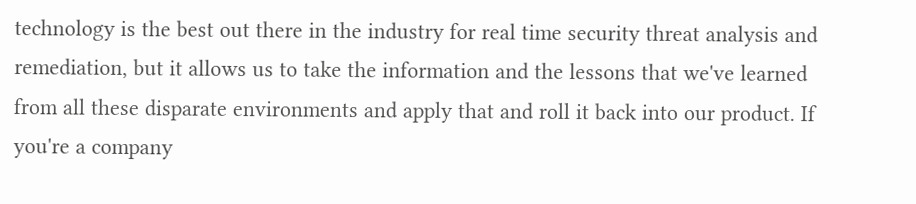technology is the best out there in the industry for real time security threat analysis and remediation, but it allows us to take the information and the lessons that we've learned from all these disparate environments and apply that and roll it back into our product. If you're a company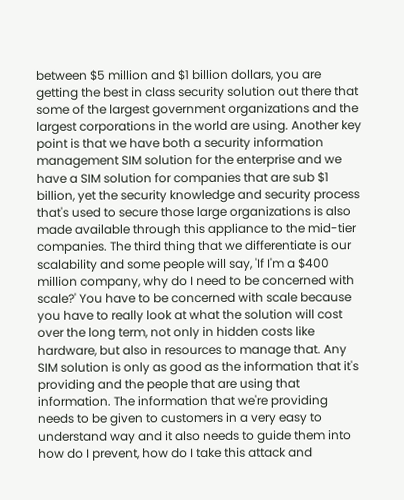between $5 million and $1 billion dollars, you are getting the best in class security solution out there that some of the largest government organizations and the largest corporations in the world are using. Another key point is that we have both a security information management SIM solution for the enterprise and we have a SIM solution for companies that are sub $1 billion, yet the security knowledge and security process that's used to secure those large organizations is also made available through this appliance to the mid-tier companies. The third thing that we differentiate is our scalability and some people will say, 'If I'm a $400 million company, why do I need to be concerned with scale?' You have to be concerned with scale because you have to really look at what the solution will cost over the long term, not only in hidden costs like hardware, but also in resources to manage that. Any SIM solution is only as good as the information that it's providing and the people that are using that information. The information that we're providing needs to be given to customers in a very easy to understand way and it also needs to guide them into how do I prevent, how do I take this attack and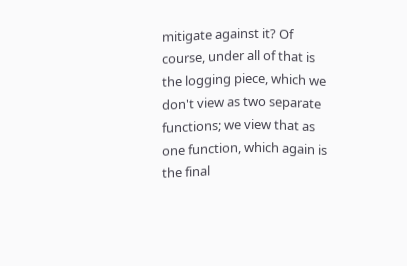mitigate against it? Of course, under all of that is the logging piece, which we don't view as two separate functions; we view that as one function, which again is the final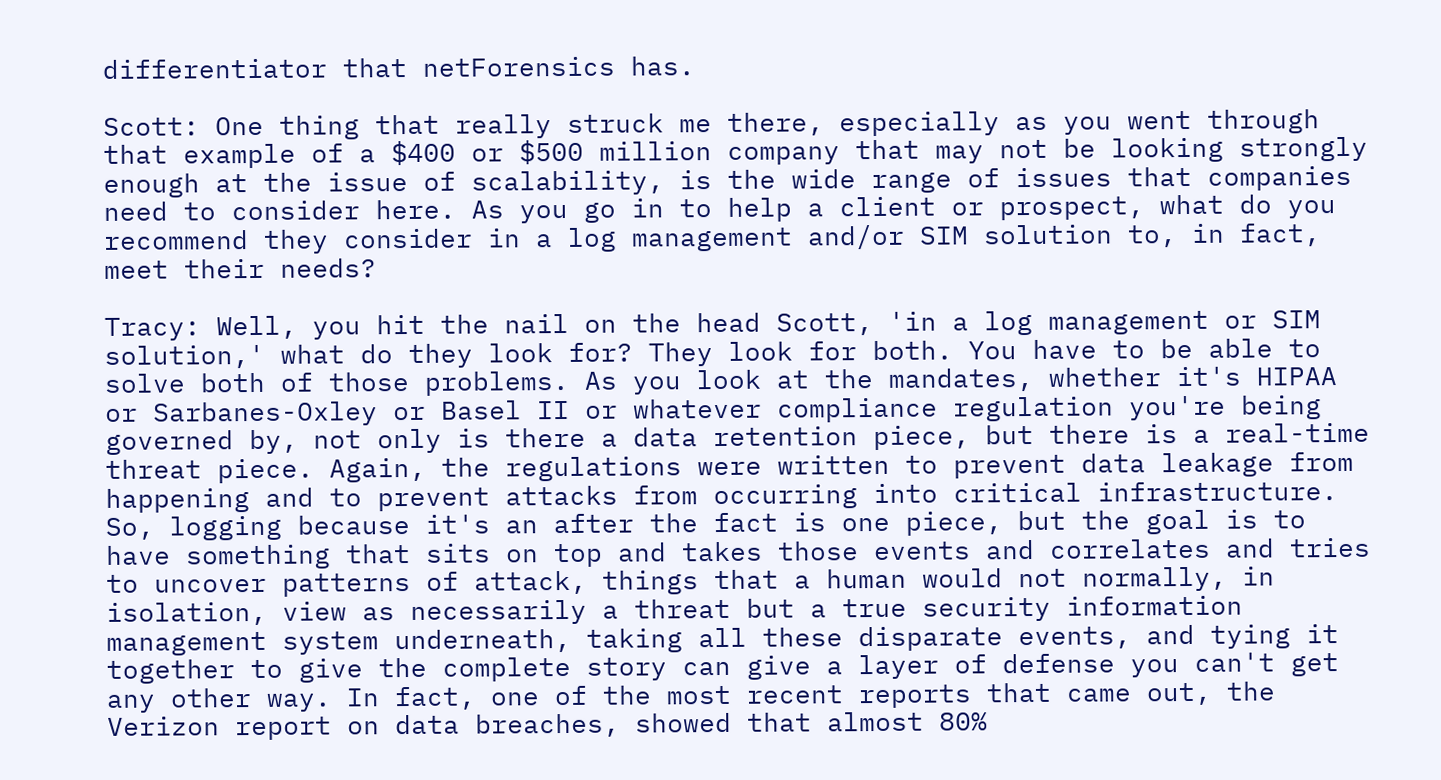differentiator that netForensics has.

Scott: One thing that really struck me there, especially as you went through that example of a $400 or $500 million company that may not be looking strongly enough at the issue of scalability, is the wide range of issues that companies need to consider here. As you go in to help a client or prospect, what do you recommend they consider in a log management and/or SIM solution to, in fact, meet their needs?

Tracy: Well, you hit the nail on the head Scott, 'in a log management or SIM solution,' what do they look for? They look for both. You have to be able to solve both of those problems. As you look at the mandates, whether it's HIPAA or Sarbanes-Oxley or Basel II or whatever compliance regulation you're being governed by, not only is there a data retention piece, but there is a real-time threat piece. Again, the regulations were written to prevent data leakage from happening and to prevent attacks from occurring into critical infrastructure. So, logging because it's an after the fact is one piece, but the goal is to have something that sits on top and takes those events and correlates and tries to uncover patterns of attack, things that a human would not normally, in isolation, view as necessarily a threat but a true security information management system underneath, taking all these disparate events, and tying it together to give the complete story can give a layer of defense you can't get any other way. In fact, one of the most recent reports that came out, the Verizon report on data breaches, showed that almost 80%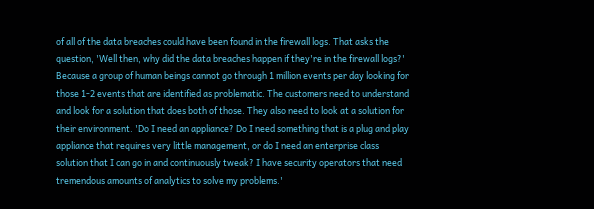of all of the data breaches could have been found in the firewall logs. That asks the question, 'Well then, why did the data breaches happen if they're in the firewall logs?' Because a group of human beings cannot go through 1 million events per day looking for those 1-2 events that are identified as problematic. The customers need to understand and look for a solution that does both of those. They also need to look at a solution for their environment. 'Do I need an appliance? Do I need something that is a plug and play appliance that requires very little management, or do I need an enterprise class solution that I can go in and continuously tweak? I have security operators that need tremendous amounts of analytics to solve my problems.'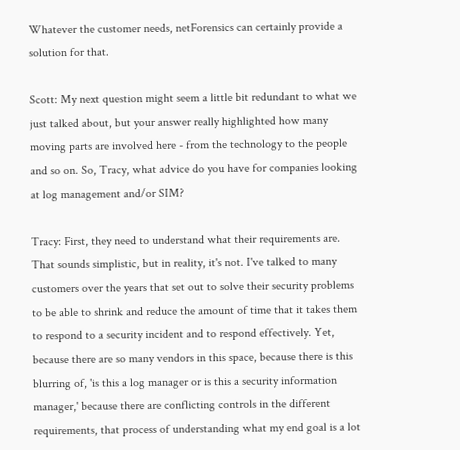Whatever the customer needs, netForensics can certainly provide a solution for that.

Scott: My next question might seem a little bit redundant to what we just talked about, but your answer really highlighted how many moving parts are involved here - from the technology to the people and so on. So, Tracy, what advice do you have for companies looking at log management and/or SIM?

Tracy: First, they need to understand what their requirements are. That sounds simplistic, but in reality, it's not. I've talked to many customers over the years that set out to solve their security problems to be able to shrink and reduce the amount of time that it takes them to respond to a security incident and to respond effectively. Yet, because there are so many vendors in this space, because there is this blurring of, 'is this a log manager or is this a security information manager,' because there are conflicting controls in the different requirements, that process of understanding what my end goal is a lot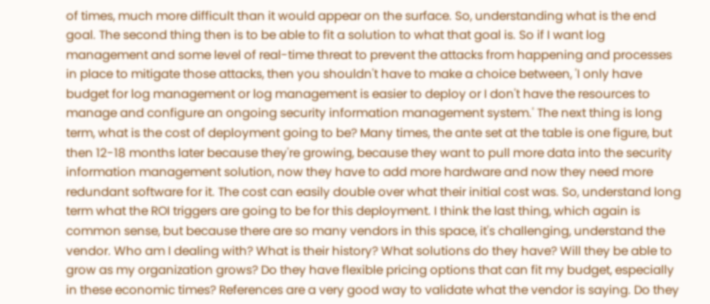of times, much more difficult than it would appear on the surface. So, understanding what is the end goal. The second thing then is to be able to fit a solution to what that goal is. So if I want log management and some level of real-time threat to prevent the attacks from happening and processes in place to mitigate those attacks, then you shouldn't have to make a choice between, 'I only have budget for log management or log management is easier to deploy or I don't have the resources to manage and configure an ongoing security information management system.' The next thing is long term, what is the cost of deployment going to be? Many times, the ante set at the table is one figure, but then 12-18 months later because they're growing, because they want to pull more data into the security information management solution, now they have to add more hardware and now they need more redundant software for it. The cost can easily double over what their initial cost was. So, understand long term what the ROI triggers are going to be for this deployment. I think the last thing, which again is common sense, but because there are so many vendors in this space, it's challenging, understand the vendor. Who am I dealing with? What is their history? What solutions do they have? Will they be able to grow as my organization grows? Do they have flexible pricing options that can fit my budget, especially in these economic times? References are a very good way to validate what the vendor is saying. Do they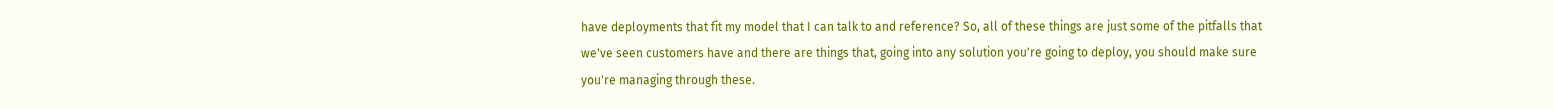have deployments that fit my model that I can talk to and reference? So, all of these things are just some of the pitfalls that we've seen customers have and there are things that, going into any solution you're going to deploy, you should make sure you're managing through these.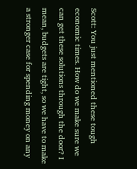Scott: You just mentioned these tough economic times. How do we make sure we can get these solutions through the door? I mean, budgets are tight, so we have to make a stronger case for spending money on any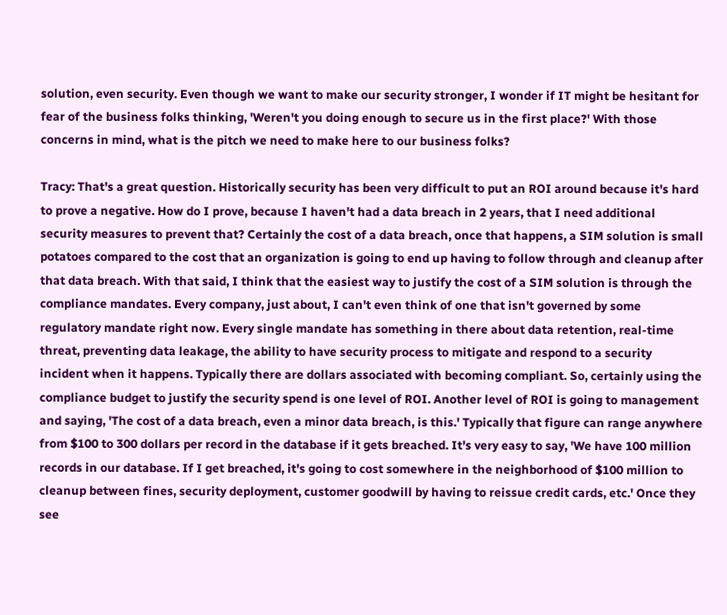solution, even security. Even though we want to make our security stronger, I wonder if IT might be hesitant for fear of the business folks thinking, 'Weren't you doing enough to secure us in the first place?' With those concerns in mind, what is the pitch we need to make here to our business folks?

Tracy: That's a great question. Historically security has been very difficult to put an ROI around because it's hard to prove a negative. How do I prove, because I haven't had a data breach in 2 years, that I need additional security measures to prevent that? Certainly the cost of a data breach, once that happens, a SIM solution is small potatoes compared to the cost that an organization is going to end up having to follow through and cleanup after that data breach. With that said, I think that the easiest way to justify the cost of a SIM solution is through the compliance mandates. Every company, just about, I can't even think of one that isn't governed by some regulatory mandate right now. Every single mandate has something in there about data retention, real-time threat, preventing data leakage, the ability to have security process to mitigate and respond to a security incident when it happens. Typically there are dollars associated with becoming compliant. So, certainly using the compliance budget to justify the security spend is one level of ROI. Another level of ROI is going to management and saying, 'The cost of a data breach, even a minor data breach, is this.' Typically that figure can range anywhere from $100 to 300 dollars per record in the database if it gets breached. It's very easy to say, 'We have 100 million records in our database. If I get breached, it's going to cost somewhere in the neighborhood of $100 million to cleanup between fines, security deployment, customer goodwill by having to reissue credit cards, etc.' Once they see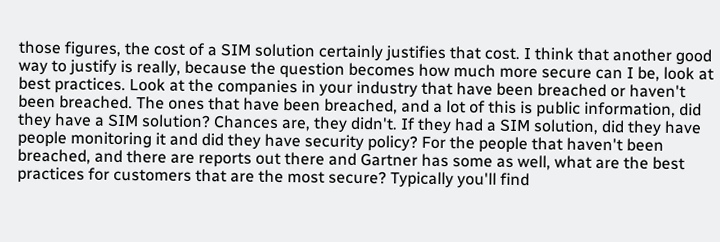those figures, the cost of a SIM solution certainly justifies that cost. I think that another good way to justify is really, because the question becomes how much more secure can I be, look at best practices. Look at the companies in your industry that have been breached or haven't been breached. The ones that have been breached, and a lot of this is public information, did they have a SIM solution? Chances are, they didn't. If they had a SIM solution, did they have people monitoring it and did they have security policy? For the people that haven't been breached, and there are reports out there and Gartner has some as well, what are the best practices for customers that are the most secure? Typically you'll find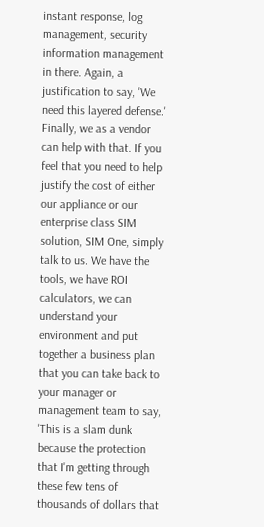instant response, log management, security information management in there. Again, a justification to say, 'We need this layered defense.' Finally, we as a vendor can help with that. If you feel that you need to help justify the cost of either our appliance or our enterprise class SIM solution, SIM One, simply talk to us. We have the tools, we have ROI calculators, we can understand your environment and put together a business plan that you can take back to your manager or management team to say, 'This is a slam dunk because the protection that I'm getting through these few tens of thousands of dollars that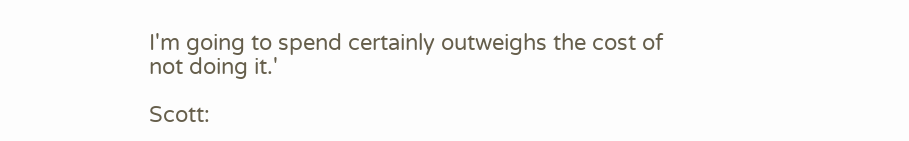I'm going to spend certainly outweighs the cost of not doing it.'

Scott: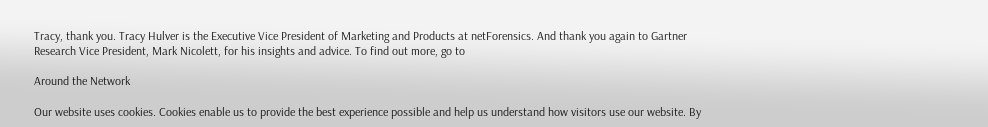Tracy, thank you. Tracy Hulver is the Executive Vice President of Marketing and Products at netForensics. And thank you again to Gartner Research Vice President, Mark Nicolett, for his insights and advice. To find out more, go to

Around the Network

Our website uses cookies. Cookies enable us to provide the best experience possible and help us understand how visitors use our website. By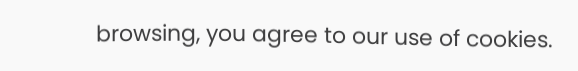browsing, you agree to our use of cookies.